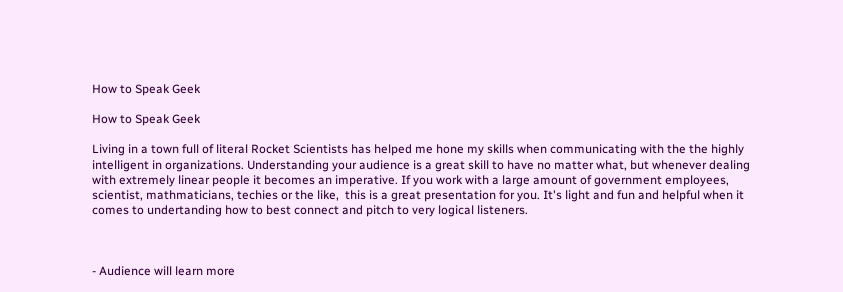How to Speak Geek

How to Speak Geek

Living in a town full of literal Rocket Scientists has helped me hone my skills when communicating with the the highly intelligent in organizations. Understanding your audience is a great skill to have no matter what, but whenever dealing with extremely linear people it becomes an imperative. If you work with a large amount of government employees, scientist, mathmaticians, techies or the like,  this is a great presentation for you. It's light and fun and helpful when it comes to undertanding how to best connect and pitch to very logical listeners.



- Audience will learn more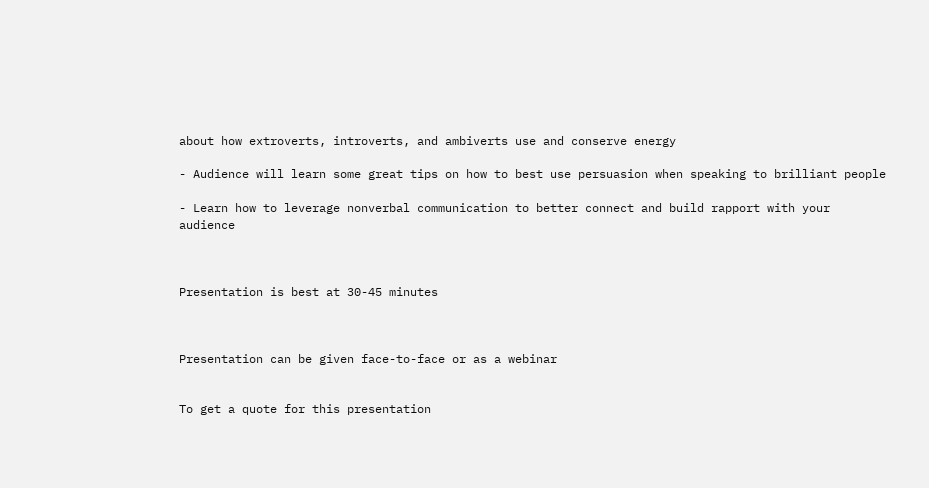about how extroverts, introverts, and ambiverts use and conserve energy

- Audience will learn some great tips on how to best use persuasion when speaking to brilliant people

- Learn how to leverage nonverbal communication to better connect and build rapport with your audience



Presentation is best at 30-45 minutes



Presentation can be given face-to-face or as a webinar


To get a quote for this presentation